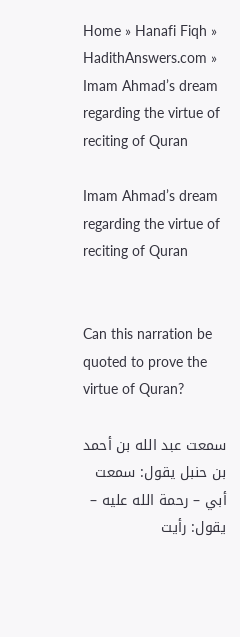Home » Hanafi Fiqh » HadithAnswers.com » Imam Ahmad’s dream regarding the virtue of reciting of Quran

Imam Ahmad’s dream regarding the virtue of reciting of Quran


Can this narration be quoted to prove the virtue of Quran?

سمعت عبد الله بن أحمد بن حنبل يقول: سمعت أبي – رحمة الله عليه – يقول: رأيت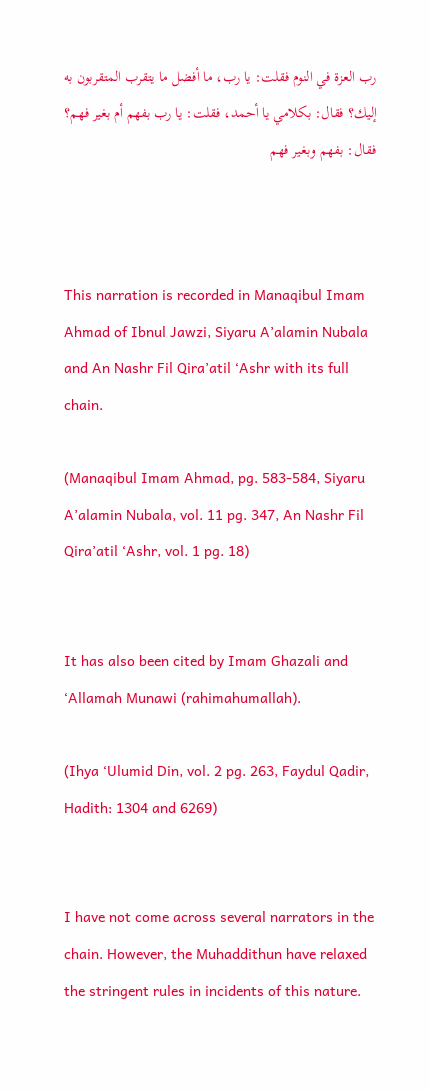رب العزة في النوم فقلت: يا رب، ما أفضل ما يتقرب المتقربون به إليك؟ فقال: بكلامي يا أحمد، فقلت: يا رب بفهم أم بغير فهم؟ فقال: بفهم وبغير فهم



This narration is recorded in Manaqibul Imam Ahmad of Ibnul Jawzi, Siyaru A’alamin Nubala and An Nashr Fil Qira’atil ‘Ashr with its full chain.

(Manaqibul Imam Ahmad, pg. 583-584, Siyaru A’alamin Nubala, vol. 11 pg. 347, An Nashr Fil Qira’atil ‘Ashr, vol. 1 pg. 18)


It has also been cited by Imam Ghazali and ‘Allamah Munawi (rahimahumallah).

(Ihya ‘Ulumid Din, vol. 2 pg. 263, Faydul Qadir, Hadith: 1304 and 6269)


I have not come across several narrators in the chain. However, the Muhaddithun have relaxed the stringent rules in incidents of this nature.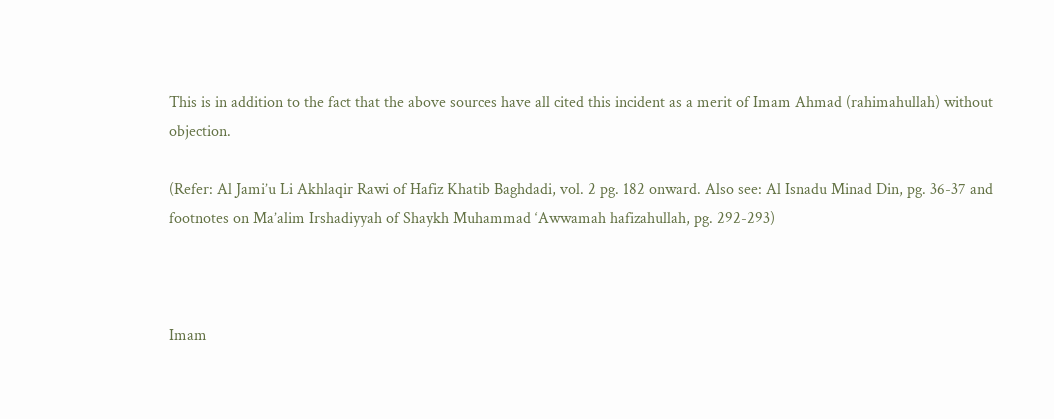This is in addition to the fact that the above sources have all cited this incident as a merit of Imam Ahmad (rahimahullah) without objection.

(Refer: Al Jami’u Li Akhlaqir Rawi of Hafiz Khatib Baghdadi, vol. 2 pg. 182 onward. Also see: Al Isnadu Minad Din, pg. 36-37 and footnotes on Ma’alim Irshadiyyah of Shaykh Muhammad ‘Awwamah hafizahullah, pg. 292-293)



Imam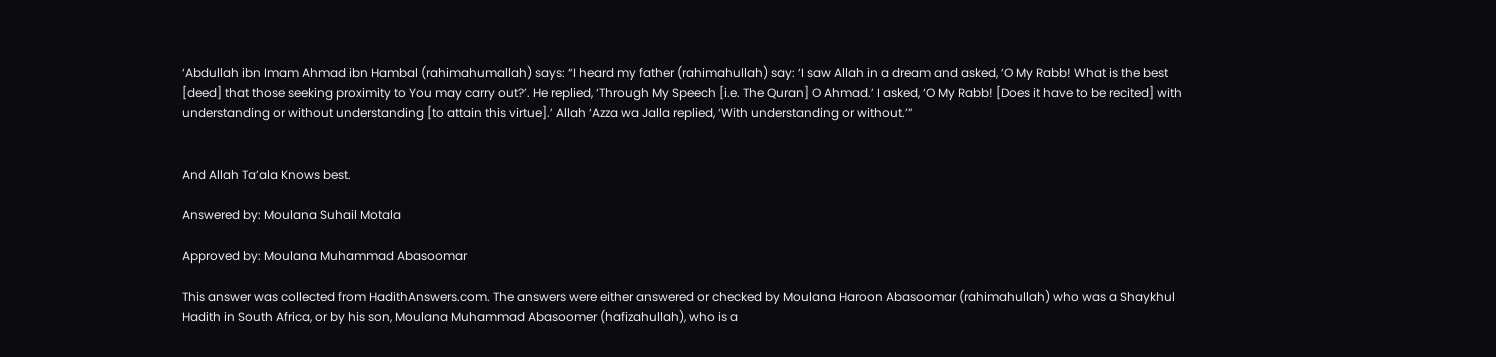‘Abdullah ibn Imam Ahmad ibn Hambal (rahimahumallah) says: “I heard my father (rahimahullah) say: ‘I saw Allah in a dream and asked, ‘O My Rabb! What is the best [deed] that those seeking proximity to You may carry out?’. He replied, ‘Through My Speech [i.e. The Quran] O Ahmad.’ I asked, ‘O My Rabb! [Does it have to be recited] with understanding or without understanding [to attain this virtue].’ Allah ‘Azza wa Jalla replied, ‘With understanding or without.’”


And Allah Ta’ala Knows best.

Answered by: Moulana Suhail Motala

Approved by: Moulana Muhammad Abasoomar

This answer was collected from HadithAnswers.com. The answers were either answered or checked by Moulana Haroon Abasoomar (rahimahullah) who was a Shaykhul Hadith in South Africa, or by his son, Moulana Muhammad Abasoomer (hafizahullah), who is a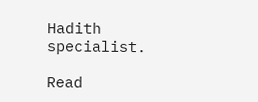Hadith specialist.

Read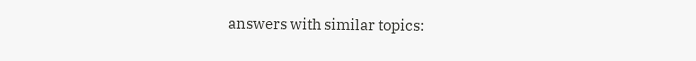answers with similar topics: